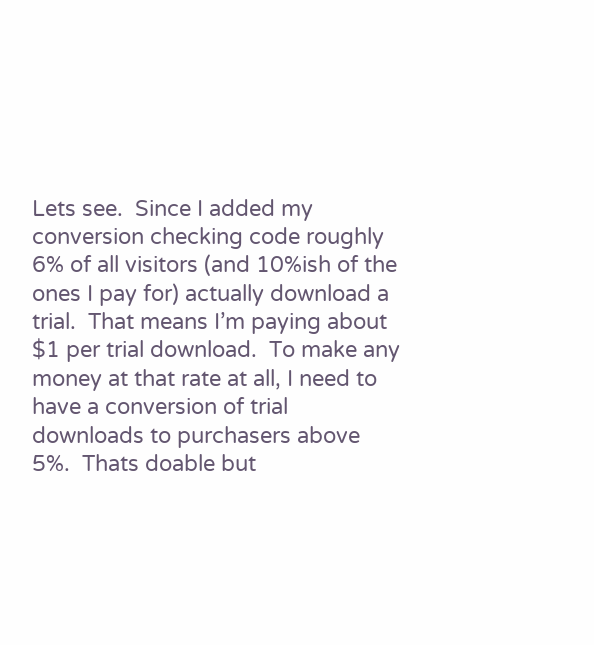Lets see.  Since I added my conversion checking code roughly 6% of all visitors (and 10%ish of the ones I pay for) actually download a trial.  That means I’m paying about $1 per trial download.  To make any money at that rate at all, I need to have a conversion of trial downloads to purchasers above 5%.  Thats doable but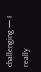challenging — I really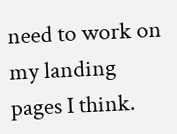need to work on my landing pages I think.